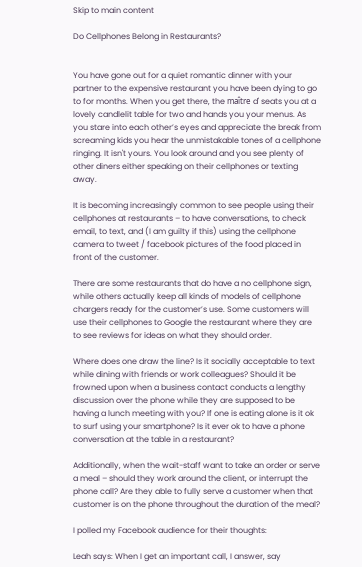Skip to main content

Do Cellphones Belong in Restaurants?


You have gone out for a quiet romantic dinner with your partner to the expensive restaurant you have been dying to go to for months. When you get there, the maître d' seats you at a lovely candlelit table for two and hands you your menus. As you stare into each other’s eyes and appreciate the break from screaming kids you hear the unmistakable tones of a cellphone ringing. It isn't yours. You look around and you see plenty of other diners either speaking on their cellphones or texting away.

It is becoming increasingly common to see people using their cellphones at restaurants – to have conversations, to check email, to text, and (I am guilty if this) using the cellphone camera to tweet / facebook pictures of the food placed in front of the customer.

There are some restaurants that do have a no cellphone sign, while others actually keep all kinds of models of cellphone chargers ready for the customer’s use. Some customers will use their cellphones to Google the restaurant where they are to see reviews for ideas on what they should order.

Where does one draw the line? Is it socially acceptable to text while dining with friends or work colleagues? Should it be frowned upon when a business contact conducts a lengthy discussion over the phone while they are supposed to be having a lunch meeting with you? If one is eating alone is it ok to surf using your smartphone? Is it ever ok to have a phone conversation at the table in a restaurant?

Additionally, when the wait-staff want to take an order or serve a meal – should they work around the client, or interrupt the phone call? Are they able to fully serve a customer when that customer is on the phone throughout the duration of the meal?

I polled my Facebook audience for their thoughts:

Leah says: When I get an important call, I answer, say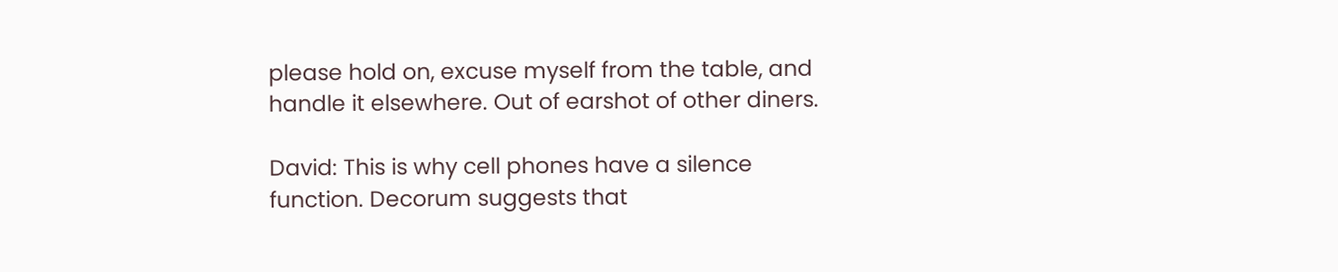please hold on, excuse myself from the table, and handle it elsewhere. Out of earshot of other diners.

David: This is why cell phones have a silence function. Decorum suggests that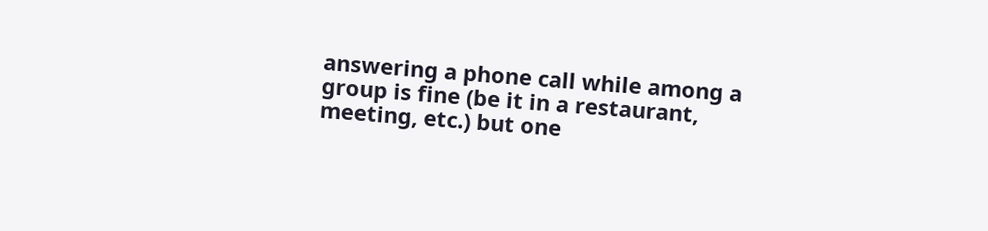answering a phone call while among a group is fine (be it in a restaurant, meeting, etc.) but one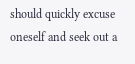should quickly excuse oneself and seek out a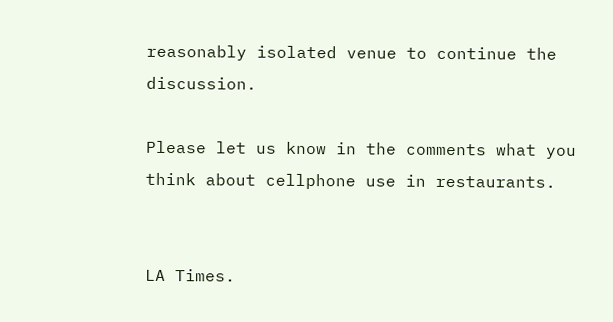reasonably isolated venue to continue the discussion.

Please let us know in the comments what you think about cellphone use in restaurants.


LA Times.